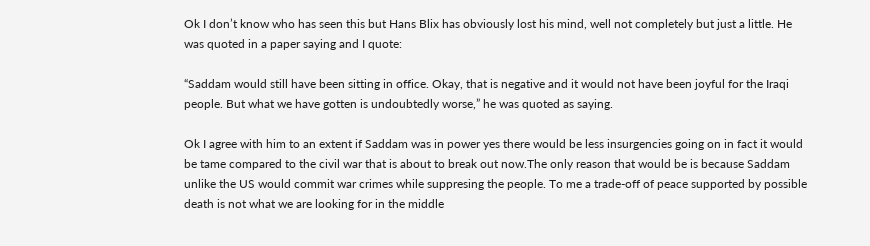Ok I don’t know who has seen this but Hans Blix has obviously lost his mind, well not completely but just a little. He was quoted in a paper saying and I quote:

“Saddam would still have been sitting in office. Okay, that is negative and it would not have been joyful for the Iraqi people. But what we have gotten is undoubtedly worse,” he was quoted as saying.

Ok I agree with him to an extent if Saddam was in power yes there would be less insurgencies going on in fact it would be tame compared to the civil war that is about to break out now.The only reason that would be is because Saddam unlike the US would commit war crimes while suppresing the people. To me a trade-off of peace supported by possible death is not what we are looking for in the middle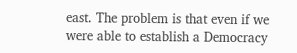east. The problem is that even if we were able to establish a Democracy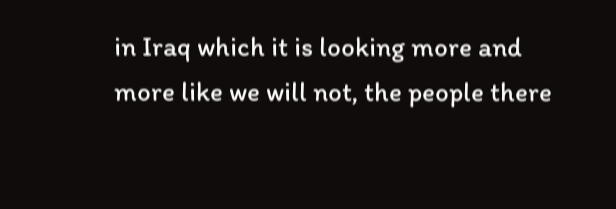in Iraq which it is looking more and more like we will not, the people there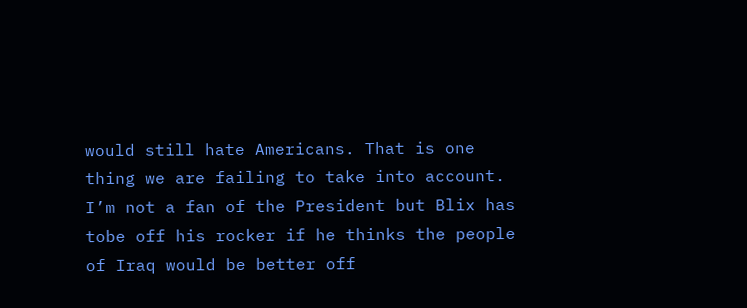would still hate Americans. That is one thing we are failing to take into account. I’m not a fan of the President but Blix has tobe off his rocker if he thinks the people of Iraq would be better off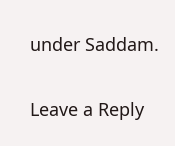under Saddam.

Leave a Reply